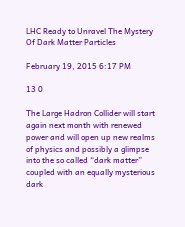LHC Ready to Unravel The Mystery Of Dark Matter Particles

February 19, 2015 6:17 PM

13 0

The Large Hadron Collider will start again next month with renewed power and will open up new realms of physics and possibly a glimpse into the so called “dark matter” coupled with an equally mysterious dark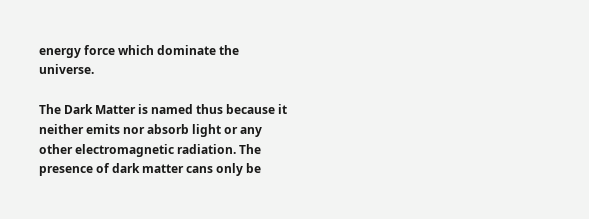energy force which dominate the universe.

The Dark Matter is named thus because it neither emits nor absorb light or any other electromagnetic radiation. The presence of dark matter cans only be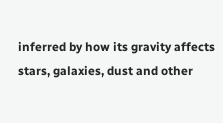inferred by how its gravity affects stars, galaxies, dust and other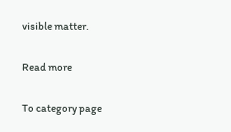visible matter.

Read more

To category page